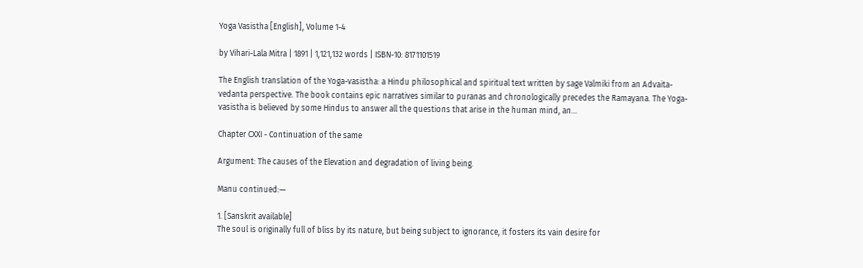Yoga Vasistha [English], Volume 1-4

by Vihari-Lala Mitra | 1891 | 1,121,132 words | ISBN-10: 8171101519

The English translation of the Yoga-vasistha: a Hindu philosophical and spiritual text written by sage Valmiki from an Advaita-vedanta perspective. The book contains epic narratives similar to puranas and chronologically precedes the Ramayana. The Yoga-vasistha is believed by some Hindus to answer all the questions that arise in the human mind, an...

Chapter CXXI - Continuation of the same

Argument: The causes of the Elevation and degradation of living being.

Manu continued:—

1. [Sanskrit available]
The soul is originally full of bliss by its nature, but being subject to ignorance, it fosters its vain desire for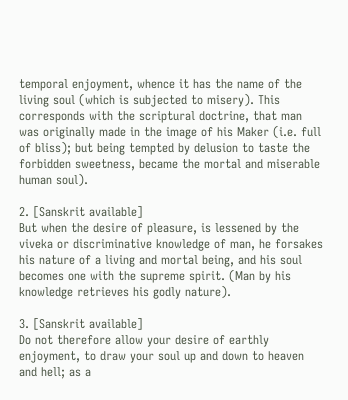temporal enjoyment, whence it has the name of the living soul (which is subjected to misery). This corresponds with the scriptural doctrine, that man was originally made in the image of his Maker (i.e. full of bliss); but being tempted by delusion to taste the forbidden sweetness, became the mortal and miserable human soul).

2. [Sanskrit available]
But when the desire of pleasure, is lessened by the viveka or discriminative knowledge of man, he forsakes his nature of a living and mortal being, and his soul becomes one with the supreme spirit. (Man by his knowledge retrieves his godly nature).

3. [Sanskrit available]
Do not therefore allow your desire of earthly enjoyment, to draw your soul up and down to heaven and hell; as a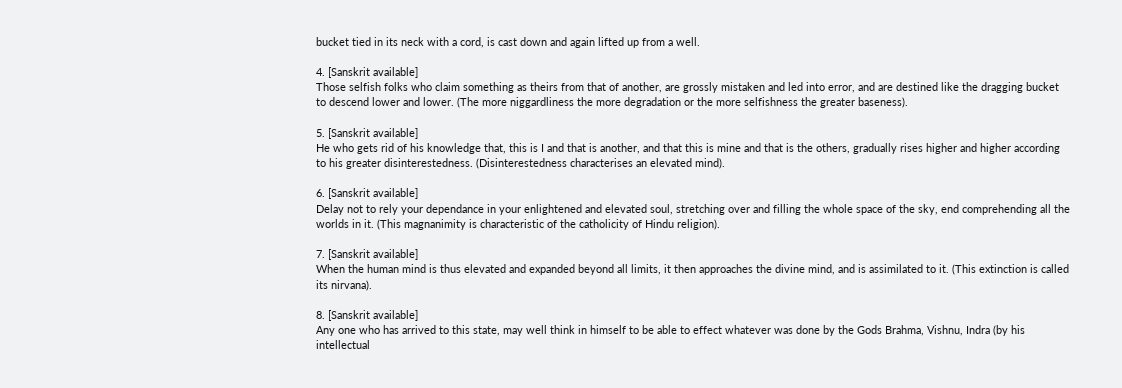bucket tied in its neck with a cord, is cast down and again lifted up from a well.

4. [Sanskrit available]
Those selfish folks who claim something as theirs from that of another, are grossly mistaken and led into error, and are destined like the dragging bucket to descend lower and lower. (The more niggardliness the more degradation or the more selfishness the greater baseness).

5. [Sanskrit available]
He who gets rid of his knowledge that, this is I and that is another, and that this is mine and that is the others, gradually rises higher and higher according to his greater disinterestedness. (Disinterestedness characterises an elevated mind).

6. [Sanskrit available]
Delay not to rely your dependance in your enlightened and elevated soul, stretching over and filling the whole space of the sky, end comprehending all the worlds in it. (This magnanimity is characteristic of the catholicity of Hindu religion).

7. [Sanskrit available]
When the human mind is thus elevated and expanded beyond all limits, it then approaches the divine mind, and is assimilated to it. (This extinction is called its nirvana).

8. [Sanskrit available]
Any one who has arrived to this state, may well think in himself to be able to effect whatever was done by the Gods Brahma, Vishnu, Indra (by his intellectual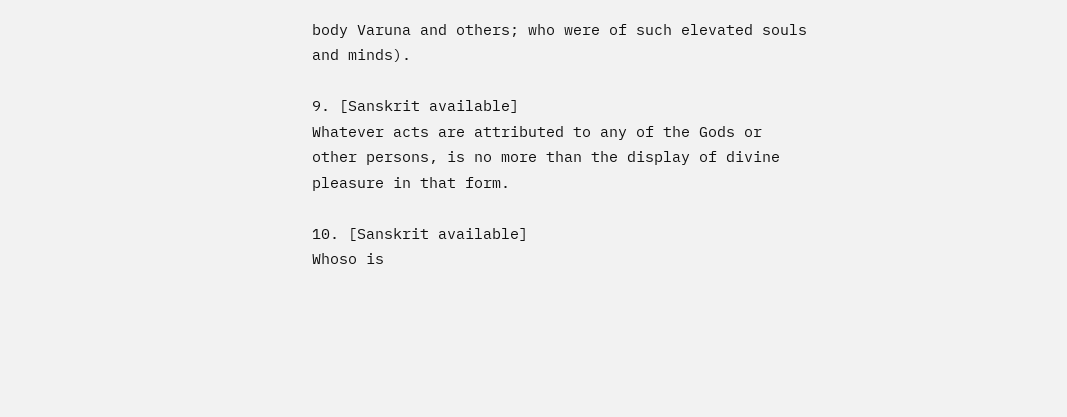body Varuna and others; who were of such elevated souls and minds).

9. [Sanskrit available]
Whatever acts are attributed to any of the Gods or other persons, is no more than the display of divine pleasure in that form.

10. [Sanskrit available]
Whoso is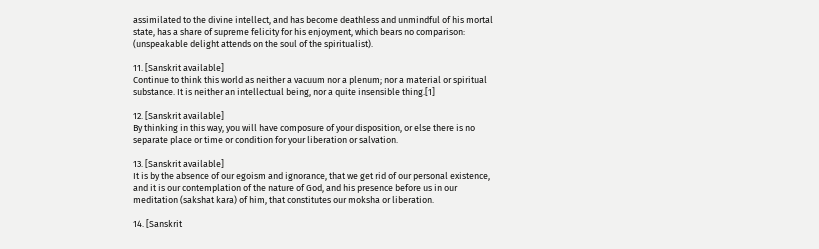assimilated to the divine intellect, and has become deathless and unmindful of his mortal state, has a share of supreme felicity for his enjoyment, which bears no comparison: (unspeakable delight attends on the soul of the spiritualist).

11. [Sanskrit available]
Continue to think this world as neither a vacuum nor a plenum; nor a material or spiritual substance. It is neither an intellectual being, nor a quite insensible thing.[1]

12. [Sanskrit available]
By thinking in this way, you will have composure of your disposition, or else there is no separate place or time or condition for your liberation or salvation.

13. [Sanskrit available]
It is by the absence of our egoism and ignorance, that we get rid of our personal existence, and it is our contemplation of the nature of God, and his presence before us in our meditation (sakshat kara) of him, that constitutes our moksha or liberation.

14. [Sanskrit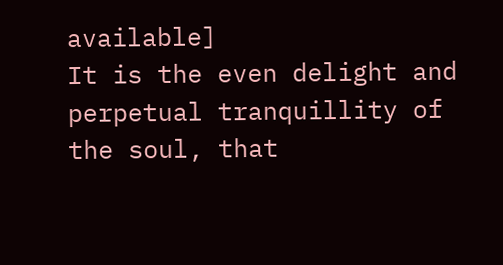available]
It is the even delight and perpetual tranquillity of the soul, that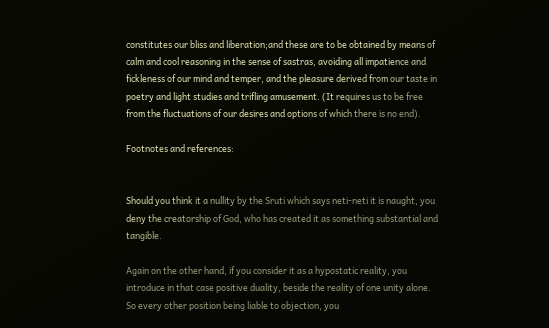constitutes our bliss and liberation;and these are to be obtained by means of calm and cool reasoning in the sense of sastras, avoiding all impatience and fickleness of our mind and temper, and the pleasure derived from our taste in poetry and light studies and trifling amusement. (It requires us to be free from the fluctuations of our desires and options of which there is no end).

Footnotes and references:


Should you think it a nullity by the Sruti which says neti-neti it is naught, you deny the creatorship of God, who has created it as something substantial and tangible.

Again on the other hand, if you consider it as a hypostatic reality, you introduce in that case positive duality, beside the reality of one unity alone. So every other position being liable to objection, you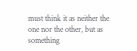must think it as neither the one nor the other, but as something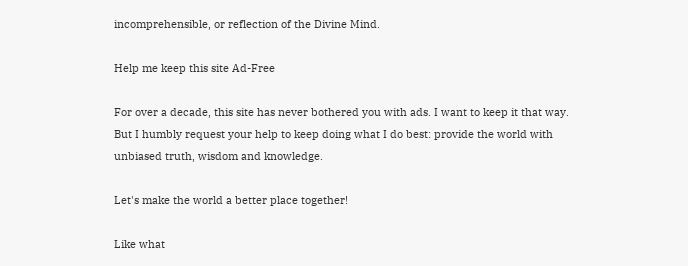incomprehensible, or reflection of the Divine Mind.

Help me keep this site Ad-Free

For over a decade, this site has never bothered you with ads. I want to keep it that way. But I humbly request your help to keep doing what I do best: provide the world with unbiased truth, wisdom and knowledge.

Let's make the world a better place together!

Like what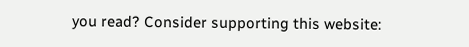you read? Consider supporting this website: